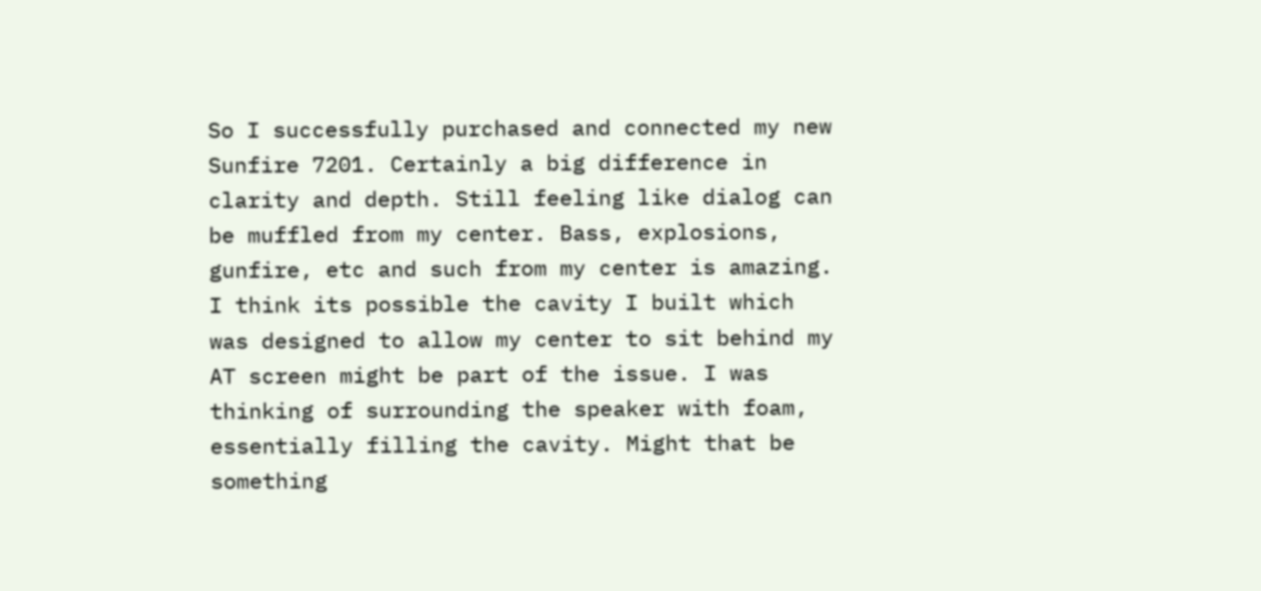So I successfully purchased and connected my new Sunfire 7201. Certainly a big difference in clarity and depth. Still feeling like dialog can be muffled from my center. Bass, explosions, gunfire, etc and such from my center is amazing. I think its possible the cavity I built which was designed to allow my center to sit behind my AT screen might be part of the issue. I was thinking of surrounding the speaker with foam, essentially filling the cavity. Might that be something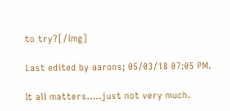to try?[/img]

Last edited by aarons; 05/03/18 07:05 PM.

It all matters.....just not very much.